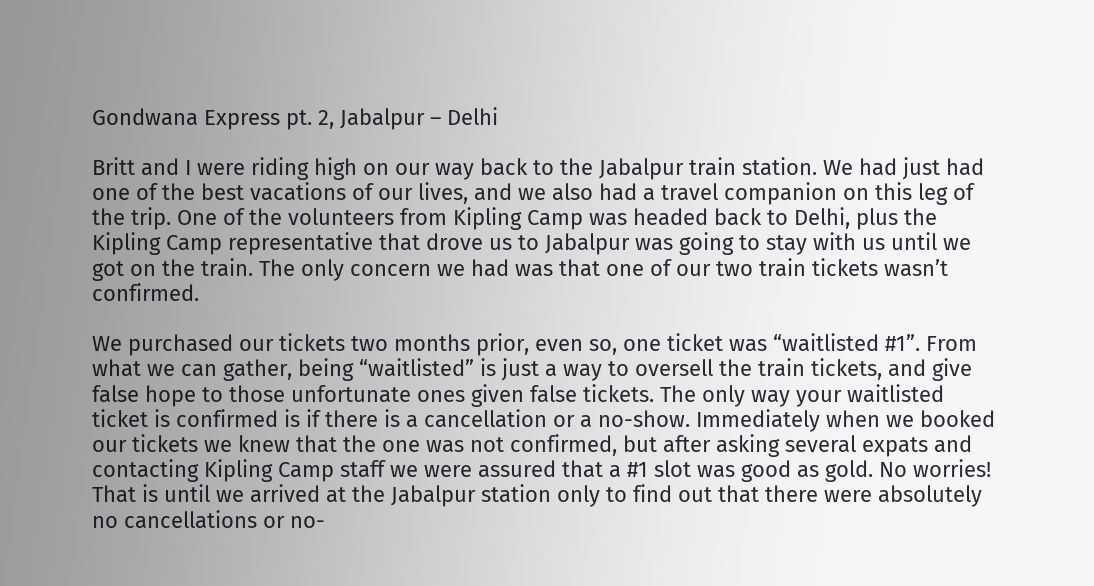Gondwana Express pt. 2, Jabalpur – Delhi

Britt and I were riding high on our way back to the Jabalpur train station. We had just had one of the best vacations of our lives, and we also had a travel companion on this leg of the trip. One of the volunteers from Kipling Camp was headed back to Delhi, plus the Kipling Camp representative that drove us to Jabalpur was going to stay with us until we got on the train. The only concern we had was that one of our two train tickets wasn’t confirmed.

We purchased our tickets two months prior, even so, one ticket was “waitlisted #1”. From what we can gather, being “waitlisted” is just a way to oversell the train tickets, and give false hope to those unfortunate ones given false tickets. The only way your waitlisted ticket is confirmed is if there is a cancellation or a no-show. Immediately when we booked our tickets we knew that the one was not confirmed, but after asking several expats and contacting Kipling Camp staff we were assured that a #1 slot was good as gold. No worries! That is until we arrived at the Jabalpur station only to find out that there were absolutely no cancellations or no-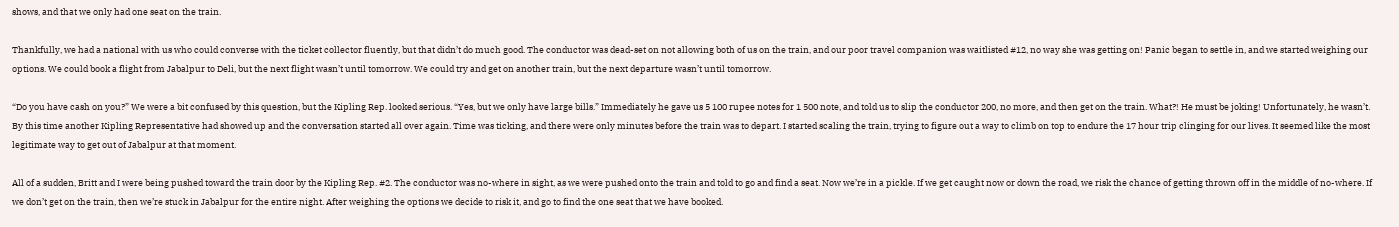shows, and that we only had one seat on the train.

Thankfully, we had a national with us who could converse with the ticket collector fluently, but that didn’t do much good. The conductor was dead-set on not allowing both of us on the train, and our poor travel companion was waitlisted #12, no way she was getting on! Panic began to settle in, and we started weighing our options. We could book a flight from Jabalpur to Deli, but the next flight wasn’t until tomorrow. We could try and get on another train, but the next departure wasn’t until tomorrow.

“Do you have cash on you?” We were a bit confused by this question, but the Kipling Rep. looked serious. “Yes, but we only have large bills.” Immediately he gave us 5 100 rupee notes for 1 500 note, and told us to slip the conductor 200, no more, and then get on the train. What?! He must be joking! Unfortunately, he wasn’t. By this time another Kipling Representative had showed up and the conversation started all over again. Time was ticking, and there were only minutes before the train was to depart. I started scaling the train, trying to figure out a way to climb on top to endure the 17 hour trip clinging for our lives. It seemed like the most legitimate way to get out of Jabalpur at that moment.

All of a sudden, Britt and I were being pushed toward the train door by the Kipling Rep. #2. The conductor was no-where in sight, as we were pushed onto the train and told to go and find a seat. Now we’re in a pickle. If we get caught now or down the road, we risk the chance of getting thrown off in the middle of no-where. If we don’t get on the train, then we’re stuck in Jabalpur for the entire night. After weighing the options we decide to risk it, and go to find the one seat that we have booked.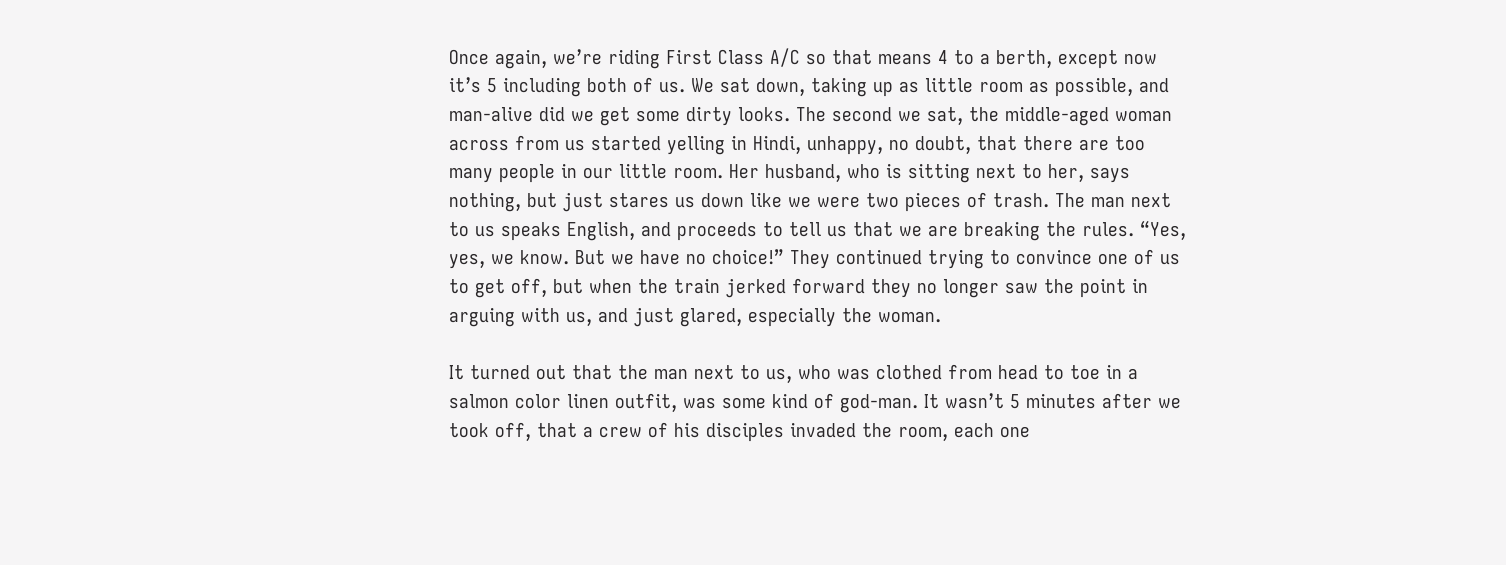Once again, we’re riding First Class A/C so that means 4 to a berth, except now it’s 5 including both of us. We sat down, taking up as little room as possible, and man-alive did we get some dirty looks. The second we sat, the middle-aged woman across from us started yelling in Hindi, unhappy, no doubt, that there are too many people in our little room. Her husband, who is sitting next to her, says nothing, but just stares us down like we were two pieces of trash. The man next to us speaks English, and proceeds to tell us that we are breaking the rules. “Yes, yes, we know. But we have no choice!” They continued trying to convince one of us to get off, but when the train jerked forward they no longer saw the point in arguing with us, and just glared, especially the woman.

It turned out that the man next to us, who was clothed from head to toe in a salmon color linen outfit, was some kind of god-man. It wasn’t 5 minutes after we took off, that a crew of his disciples invaded the room, each one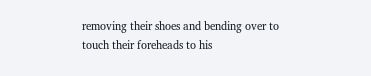removing their shoes and bending over to touch their foreheads to his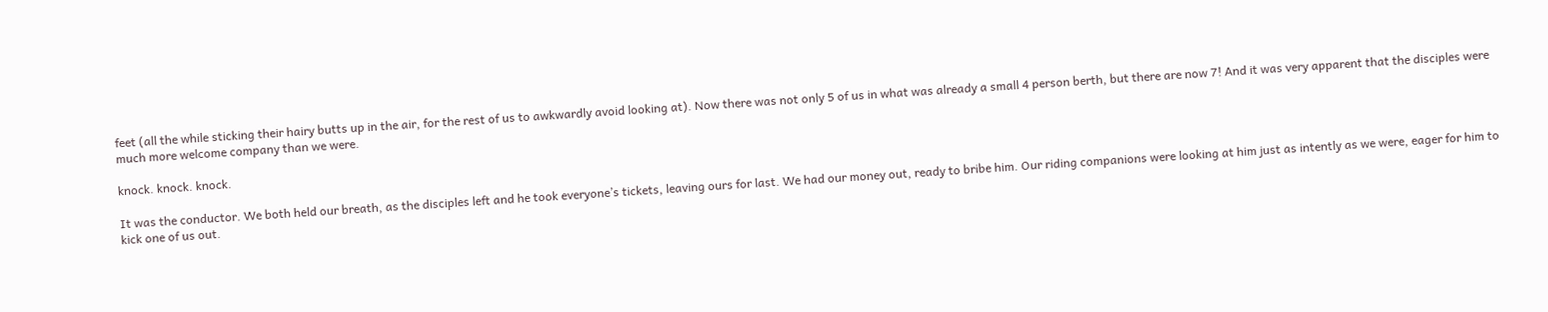feet (all the while sticking their hairy butts up in the air, for the rest of us to awkwardly avoid looking at). Now there was not only 5 of us in what was already a small 4 person berth, but there are now 7! And it was very apparent that the disciples were much more welcome company than we were.

knock. knock. knock.

It was the conductor. We both held our breath, as the disciples left and he took everyone’s tickets, leaving ours for last. We had our money out, ready to bribe him. Our riding companions were looking at him just as intently as we were, eager for him to kick one of us out.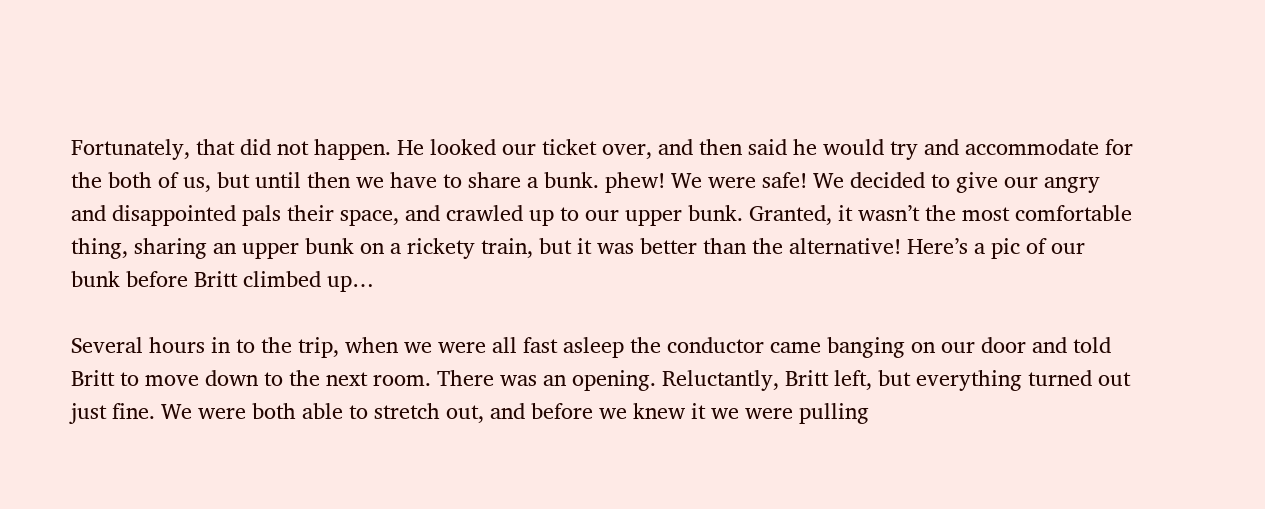Fortunately, that did not happen. He looked our ticket over, and then said he would try and accommodate for the both of us, but until then we have to share a bunk. phew! We were safe! We decided to give our angry and disappointed pals their space, and crawled up to our upper bunk. Granted, it wasn’t the most comfortable thing, sharing an upper bunk on a rickety train, but it was better than the alternative! Here’s a pic of our bunk before Britt climbed up…

Several hours in to the trip, when we were all fast asleep the conductor came banging on our door and told Britt to move down to the next room. There was an opening. Reluctantly, Britt left, but everything turned out just fine. We were both able to stretch out, and before we knew it we were pulling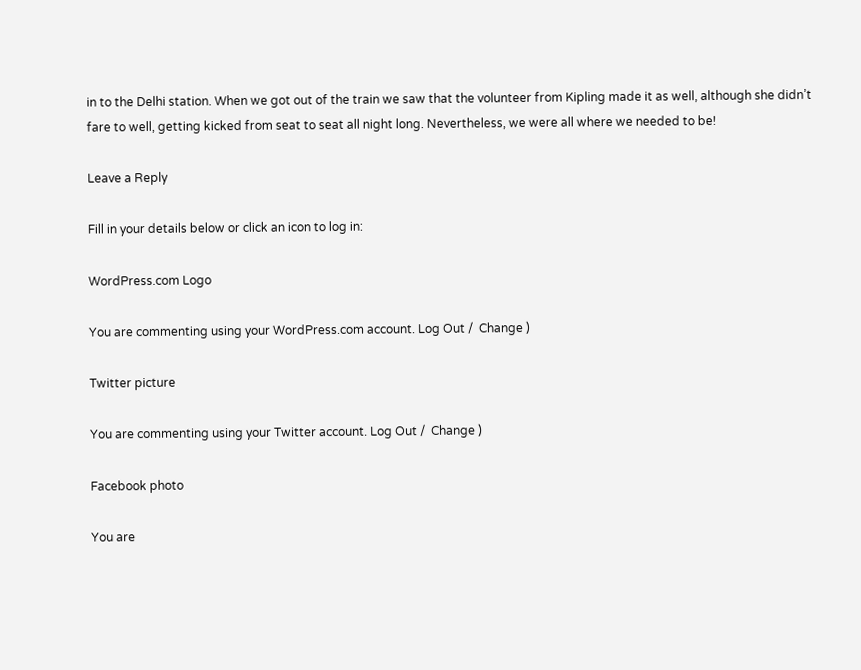in to the Delhi station. When we got out of the train we saw that the volunteer from Kipling made it as well, although she didn’t fare to well, getting kicked from seat to seat all night long. Nevertheless, we were all where we needed to be!

Leave a Reply

Fill in your details below or click an icon to log in:

WordPress.com Logo

You are commenting using your WordPress.com account. Log Out /  Change )

Twitter picture

You are commenting using your Twitter account. Log Out /  Change )

Facebook photo

You are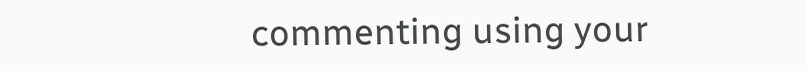commenting using your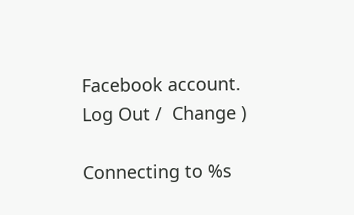Facebook account. Log Out /  Change )

Connecting to %s